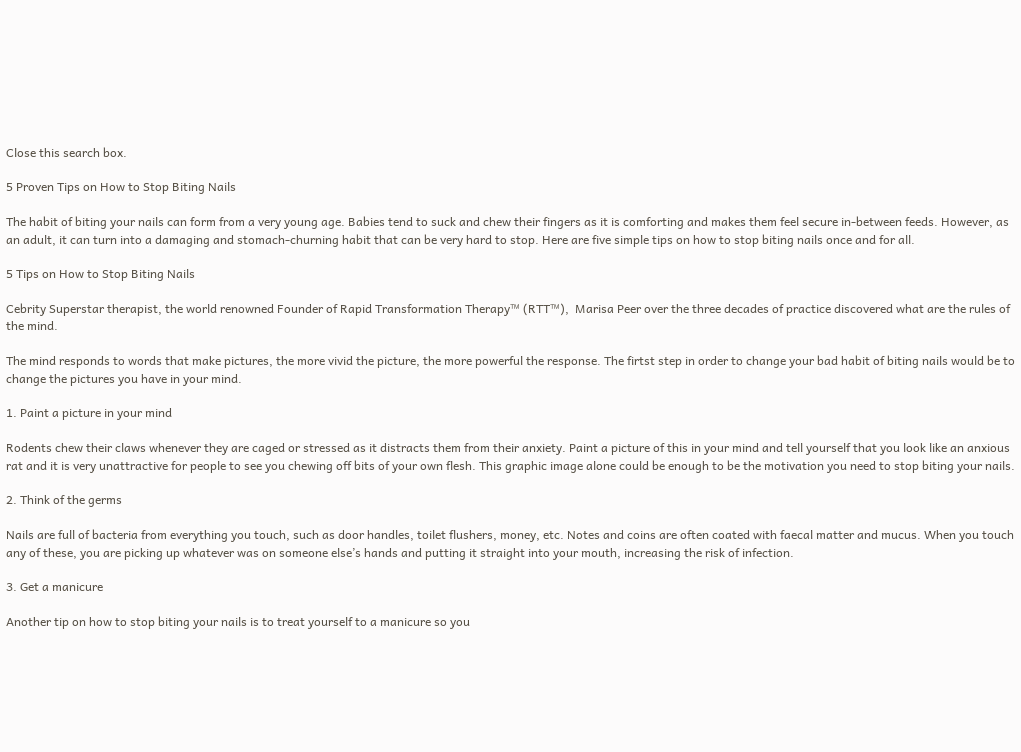Close this search box.

5 Proven Tips on How to Stop Biting Nails

The habit of biting your nails can form from a very young age. Babies tend to suck and chew their fingers as it is comforting and makes them feel secure in-between feeds. However, as an adult, it can turn into a damaging and stomach-churning habit that can be very hard to stop. Here are five simple tips on how to stop biting nails once and for all.

5 Tips on How to Stop Biting Nails

Cebrity Superstar therapist, the world renowned Founder of Rapid Transformation Therapy™ (RTT™),  Marisa Peer over the three decades of practice discovered what are the rules of the mind.

The mind responds to words that make pictures, the more vivid the picture, the more powerful the response. The firtst step in order to change your bad habit of biting nails would be to change the pictures you have in your mind.

1. Paint a picture in your mind

Rodents chew their claws whenever they are caged or stressed as it distracts them from their anxiety. Paint a picture of this in your mind and tell yourself that you look like an anxious rat and it is very unattractive for people to see you chewing off bits of your own flesh. This graphic image alone could be enough to be the motivation you need to stop biting your nails.

2. Think of the germs

Nails are full of bacteria from everything you touch, such as door handles, toilet flushers, money, etc. Notes and coins are often coated with faecal matter and mucus. When you touch any of these, you are picking up whatever was on someone else’s hands and putting it straight into your mouth, increasing the risk of infection.

3. Get a manicure

Another tip on how to stop biting your nails is to treat yourself to a manicure so you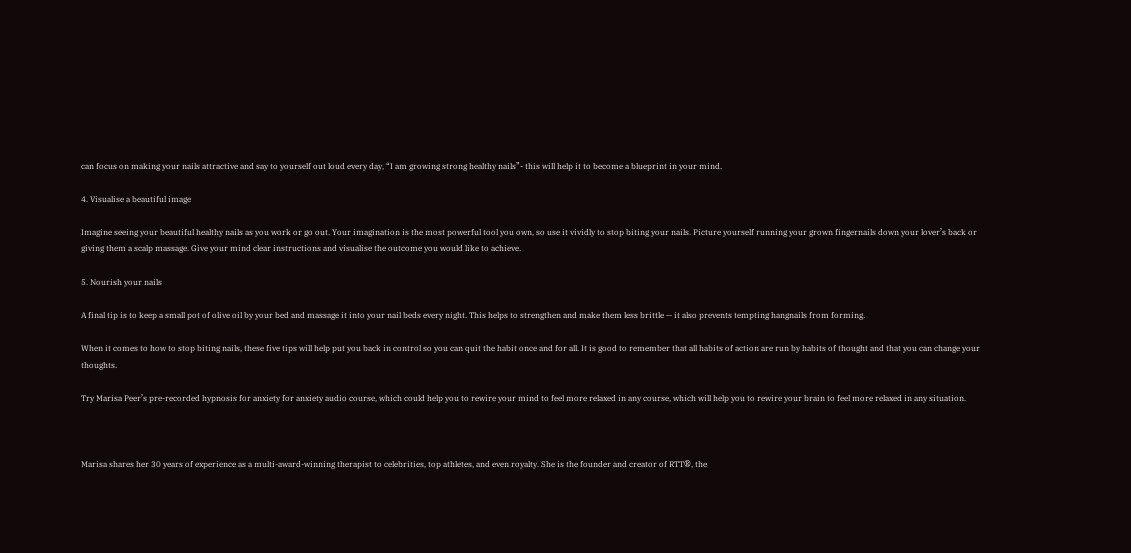can focus on making your nails attractive and say to yourself out loud every day, “I am growing strong healthy nails”- this will help it to become a blueprint in your mind.

4. Visualise a beautiful image

Imagine seeing your beautiful healthy nails as you work or go out. Your imagination is the most powerful tool you own, so use it vividly to stop biting your nails. Picture yourself running your grown fingernails down your lover’s back or giving them a scalp massage. Give your mind clear instructions and visualise the outcome you would like to achieve.

5. Nourish your nails

A final tip is to keep a small pot of olive oil by your bed and massage it into your nail beds every night. This helps to strengthen and make them less brittle — it also prevents tempting hangnails from forming.

When it comes to how to stop biting nails, these five tips will help put you back in control so you can quit the habit once and for all. It is good to remember that all habits of action are run by habits of thought and that you can change your thoughts.

Try Marisa Peer’s pre-recorded hypnosis for anxiety for anxiety audio course, which could help you to rewire your mind to feel more relaxed in any course, which will help you to rewire your brain to feel more relaxed in any situation.



Marisa shares her 30 years of experience as a multi-award-winning therapist to celebrities, top athletes, and even royalty. She is the founder and creator of RTT®, the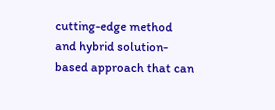cutting-edge method and hybrid solution-based approach that can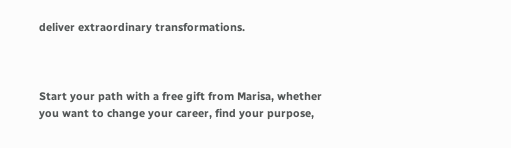deliver extraordinary transformations.



Start your path with a free gift from Marisa, whether you want to change your career, find your purpose,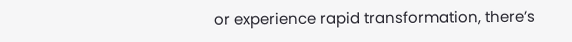or experience rapid transformation, there’s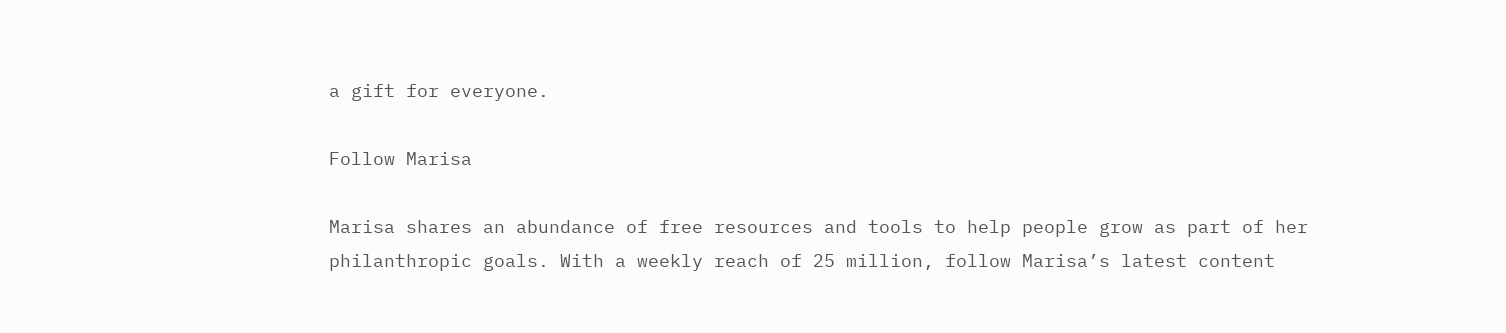a gift for everyone.

Follow Marisa

Marisa shares an abundance of free resources and tools to help people grow as part of her philanthropic goals. With a weekly reach of 25 million, follow Marisa’s latest content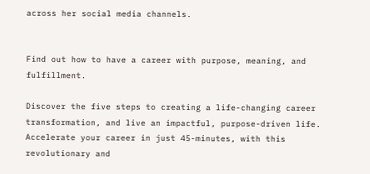across her social media channels.


Find out how to have a career with purpose, meaning, and fulfillment.

Discover the five steps to creating a life-changing career transformation, and live an impactful, purpose-driven life. Accelerate your career in just 45-minutes, with this revolutionary and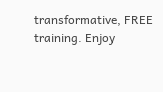transformative, FREE training. Enjoy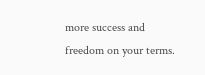more success and freedom on your terms.